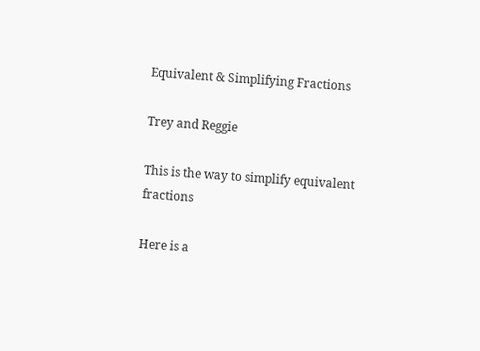Equivalent & Simplifying Fractions

Trey and Reggie

This is the way to simplify equivalent fractions

Here is a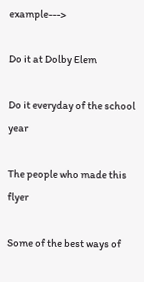example--->

Do it at Dolby Elem

Do it everyday of the school year

The people who made this flyer

Some of the best ways of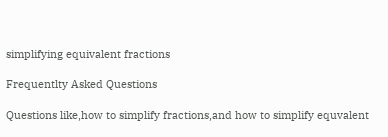simplifying equivalent fractions

Frequentlty Asked Questions

Questions like,how to simplify fractions,and how to simplify equvalent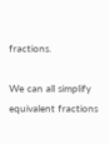fractions.

We can all simplify equivalent fractions